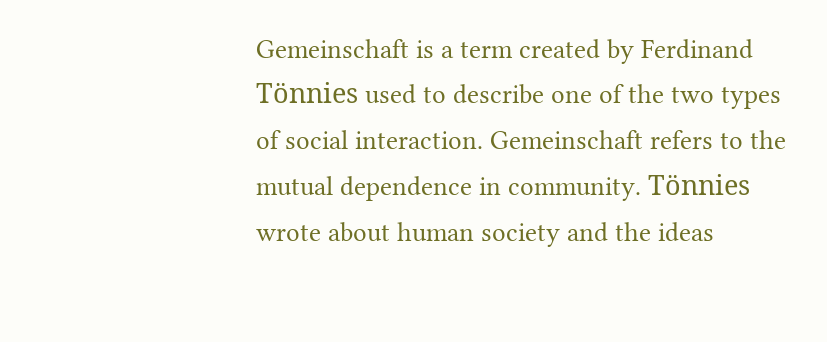Gemeinschaft is a term created by Ferdinand Tönnies used to describe one of the two types of social interaction. Gemeinschaft refers to the mutual dependence in community. Tönnies wrote about human society and the ideas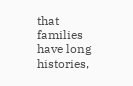that families have long histories,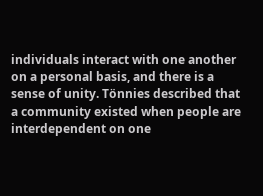individuals interact with one another on a personal basis, and there is a sense of unity. Tönnies described that a community existed when people are interdependent on one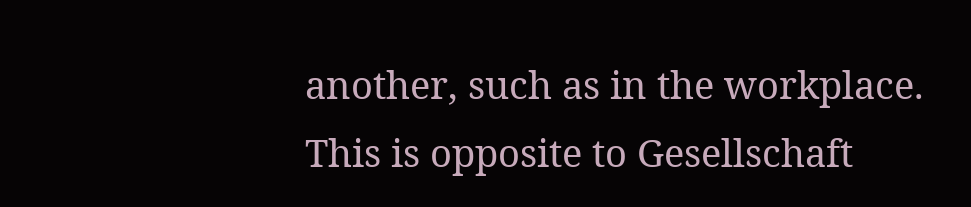another, such as in the workplace. This is opposite to Gesellschaft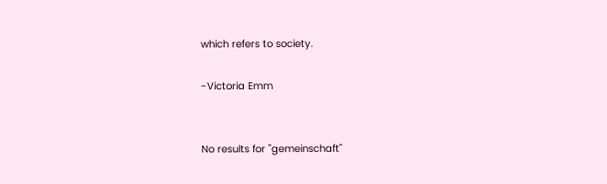which refers to society.

-Victoria Emm


No results for "gemeinschaft"